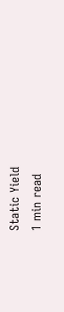Static Yield
1 min read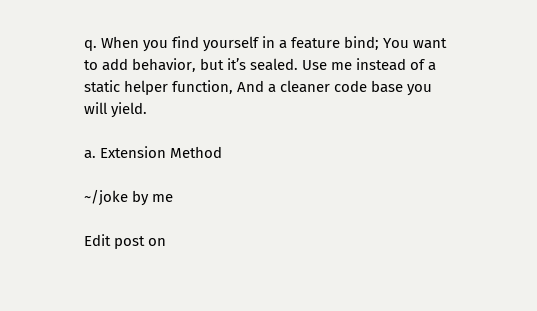q. When you find yourself in a feature bind; You want to add behavior, but it’s sealed. Use me instead of a static helper function, And a cleaner code base you will yield.

a. Extension Method

~/joke by me

Edit post on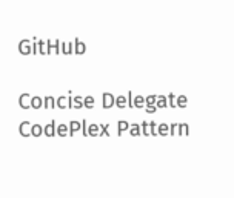GitHub

Concise Delegate
CodePlex Pattern